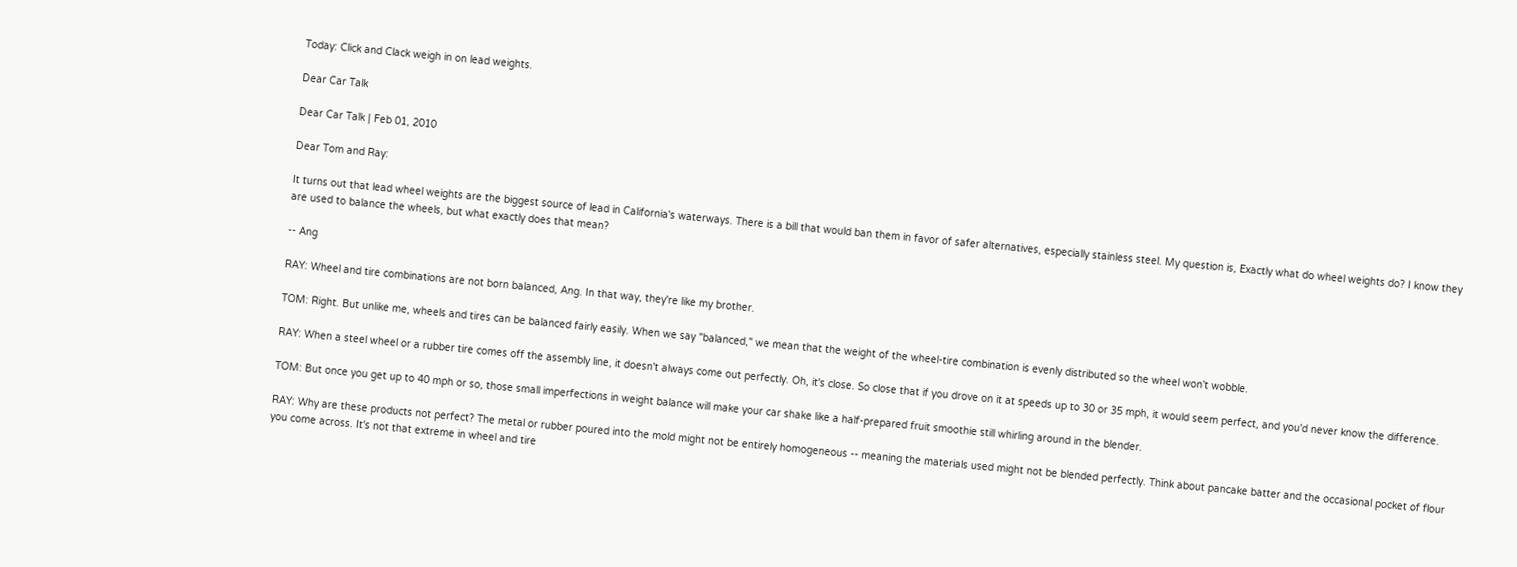Today: Click and Clack weigh in on lead weights.

Dear Car Talk

Dear Car Talk | Feb 01, 2010

Dear Tom and Ray:

It turns out that lead wheel weights are the biggest source of lead in California's waterways. There is a bill that would ban them in favor of safer alternatives, especially stainless steel. My question is, Exactly what do wheel weights do? I know they are used to balance the wheels, but what exactly does that mean?

-- Ang

RAY: Wheel and tire combinations are not born balanced, Ang. In that way, they're like my brother.

TOM: Right. But unlike me, wheels and tires can be balanced fairly easily. When we say "balanced," we mean that the weight of the wheel-tire combination is evenly distributed so the wheel won't wobble.

RAY: When a steel wheel or a rubber tire comes off the assembly line, it doesn't always come out perfectly. Oh, it's close. So close that if you drove on it at speeds up to 30 or 35 mph, it would seem perfect, and you'd never know the difference.

TOM: But once you get up to 40 mph or so, those small imperfections in weight balance will make your car shake like a half-prepared fruit smoothie still whirling around in the blender.

RAY: Why are these products not perfect? The metal or rubber poured into the mold might not be entirely homogeneous -- meaning the materials used might not be blended perfectly. Think about pancake batter and the occasional pocket of flour you come across. It's not that extreme in wheel and tire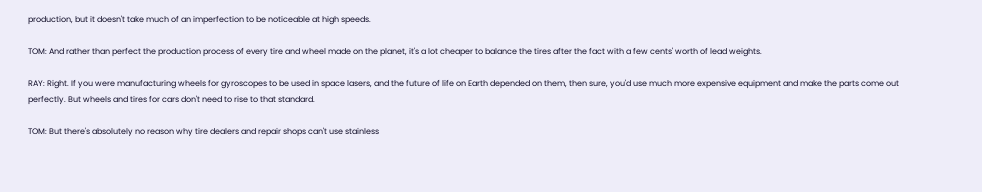production, but it doesn't take much of an imperfection to be noticeable at high speeds.

TOM: And rather than perfect the production process of every tire and wheel made on the planet, it's a lot cheaper to balance the tires after the fact with a few cents' worth of lead weights.

RAY: Right. If you were manufacturing wheels for gyroscopes to be used in space lasers, and the future of life on Earth depended on them, then sure, you'd use much more expensive equipment and make the parts come out perfectly. But wheels and tires for cars don't need to rise to that standard.

TOM: But there's absolutely no reason why tire dealers and repair shops can't use stainless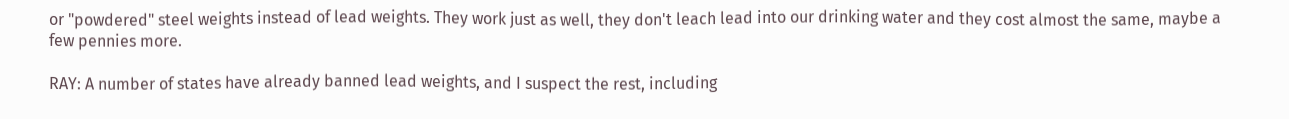or "powdered" steel weights instead of lead weights. They work just as well, they don't leach lead into our drinking water and they cost almost the same, maybe a few pennies more.

RAY: A number of states have already banned lead weights, and I suspect the rest, including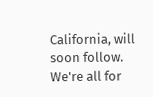California, will soon follow. We're all for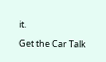it.

Get the Car Talk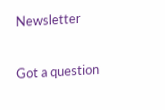Newsletter

Got a question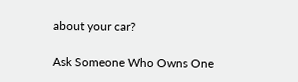about your car?

Ask Someone Who Owns One